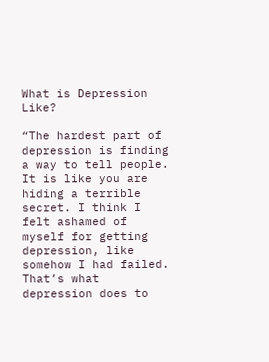What is Depression Like?

“The hardest part of depression is finding a way to tell people. It is like you are hiding a terrible secret. I think I felt ashamed of myself for getting depression, like somehow I had failed. That’s what depression does to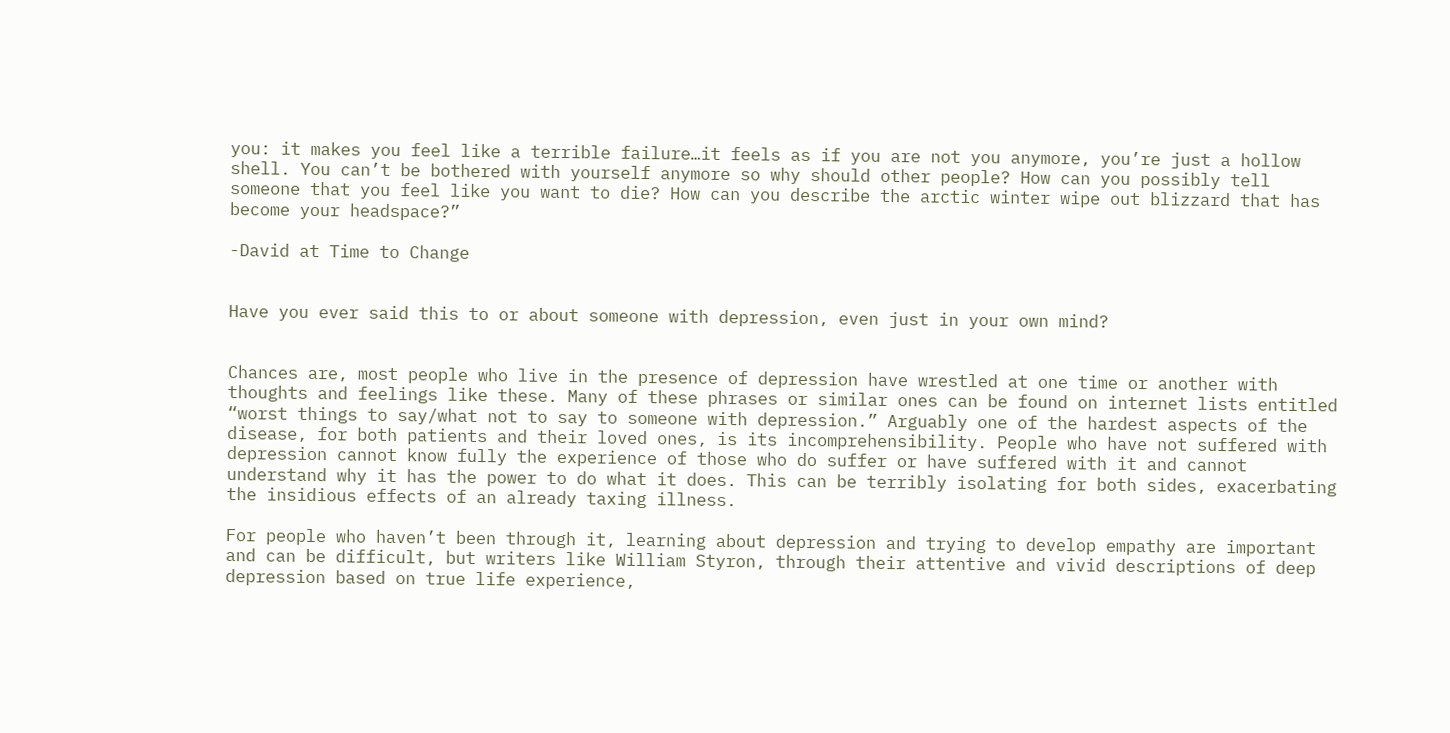you: it makes you feel like a terrible failure…it feels as if you are not you anymore, you’re just a hollow shell. You can’t be bothered with yourself anymore so why should other people? How can you possibly tell someone that you feel like you want to die? How can you describe the arctic winter wipe out blizzard that has become your headspace?”

-David at Time to Change


Have you ever said this to or about someone with depression, even just in your own mind?


Chances are, most people who live in the presence of depression have wrestled at one time or another with thoughts and feelings like these. Many of these phrases or similar ones can be found on internet lists entitled “worst things to say/what not to say to someone with depression.” Arguably one of the hardest aspects of the disease, for both patients and their loved ones, is its incomprehensibility. People who have not suffered with depression cannot know fully the experience of those who do suffer or have suffered with it and cannot understand why it has the power to do what it does. This can be terribly isolating for both sides, exacerbating the insidious effects of an already taxing illness.

For people who haven’t been through it, learning about depression and trying to develop empathy are important and can be difficult, but writers like William Styron, through their attentive and vivid descriptions of deep depression based on true life experience,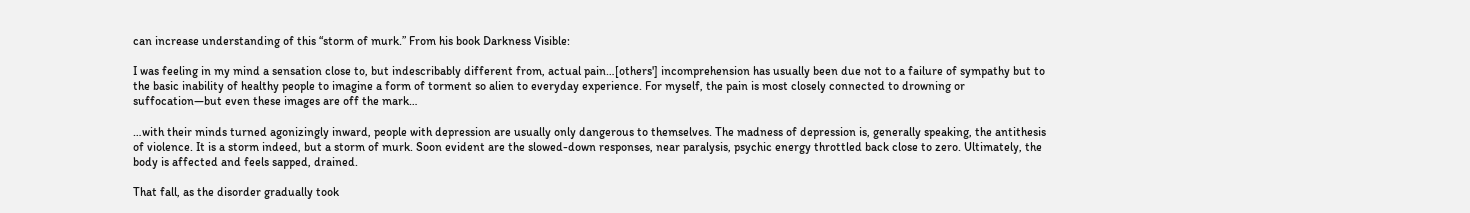can increase understanding of this “storm of murk.” From his book Darkness Visible:

I was feeling in my mind a sensation close to, but indescribably different from, actual pain…[others'] incomprehension has usually been due not to a failure of sympathy but to the basic inability of healthy people to imagine a form of torment so alien to everyday experience. For myself, the pain is most closely connected to drowning or suffocation—but even these images are off the mark…

…with their minds turned agonizingly inward, people with depression are usually only dangerous to themselves. The madness of depression is, generally speaking, the antithesis of violence. It is a storm indeed, but a storm of murk. Soon evident are the slowed-down responses, near paralysis, psychic energy throttled back close to zero. Ultimately, the body is affected and feels sapped, drained.

That fall, as the disorder gradually took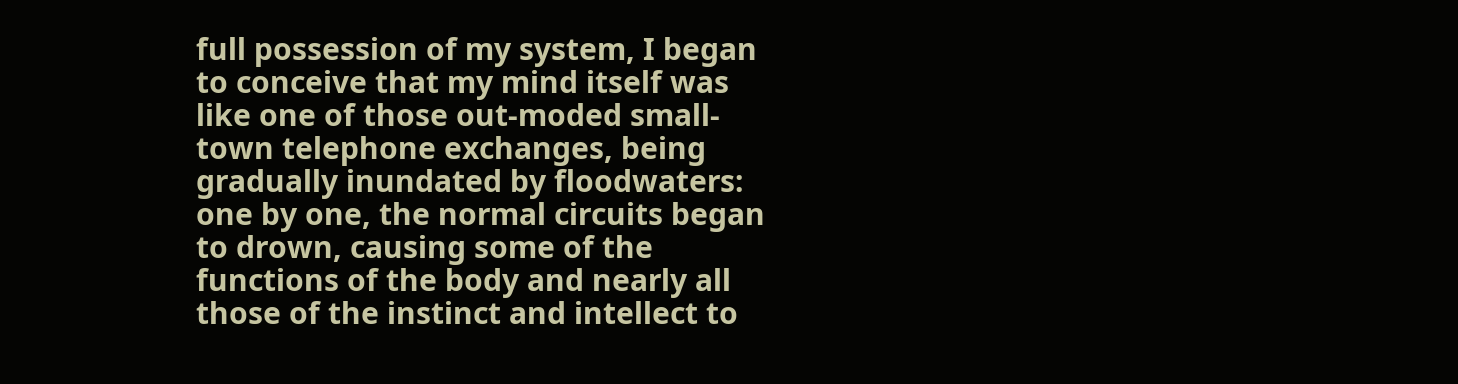full possession of my system, I began to conceive that my mind itself was like one of those out-moded small-town telephone exchanges, being gradually inundated by floodwaters: one by one, the normal circuits began to drown, causing some of the functions of the body and nearly all those of the instinct and intellect to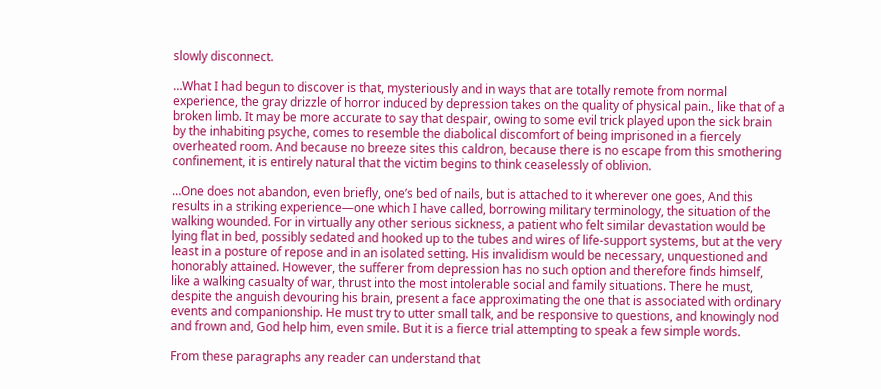slowly disconnect.

…What I had begun to discover is that, mysteriously and in ways that are totally remote from normal experience, the gray drizzle of horror induced by depression takes on the quality of physical pain., like that of a broken limb. It may be more accurate to say that despair, owing to some evil trick played upon the sick brain by the inhabiting psyche, comes to resemble the diabolical discomfort of being imprisoned in a fiercely overheated room. And because no breeze sites this caldron, because there is no escape from this smothering confinement, it is entirely natural that the victim begins to think ceaselessly of oblivion.

…One does not abandon, even briefly, one’s bed of nails, but is attached to it wherever one goes, And this results in a striking experience—one which I have called, borrowing military terminology, the situation of the walking wounded. For in virtually any other serious sickness, a patient who felt similar devastation would be lying flat in bed, possibly sedated and hooked up to the tubes and wires of life-support systems, but at the very least in a posture of repose and in an isolated setting. His invalidism would be necessary, unquestioned and honorably attained. However, the sufferer from depression has no such option and therefore finds himself, like a walking casualty of war, thrust into the most intolerable social and family situations. There he must, despite the anguish devouring his brain, present a face approximating the one that is associated with ordinary events and companionship. He must try to utter small talk, and be responsive to questions, and knowingly nod and frown and, God help him, even smile. But it is a fierce trial attempting to speak a few simple words.

From these paragraphs any reader can understand that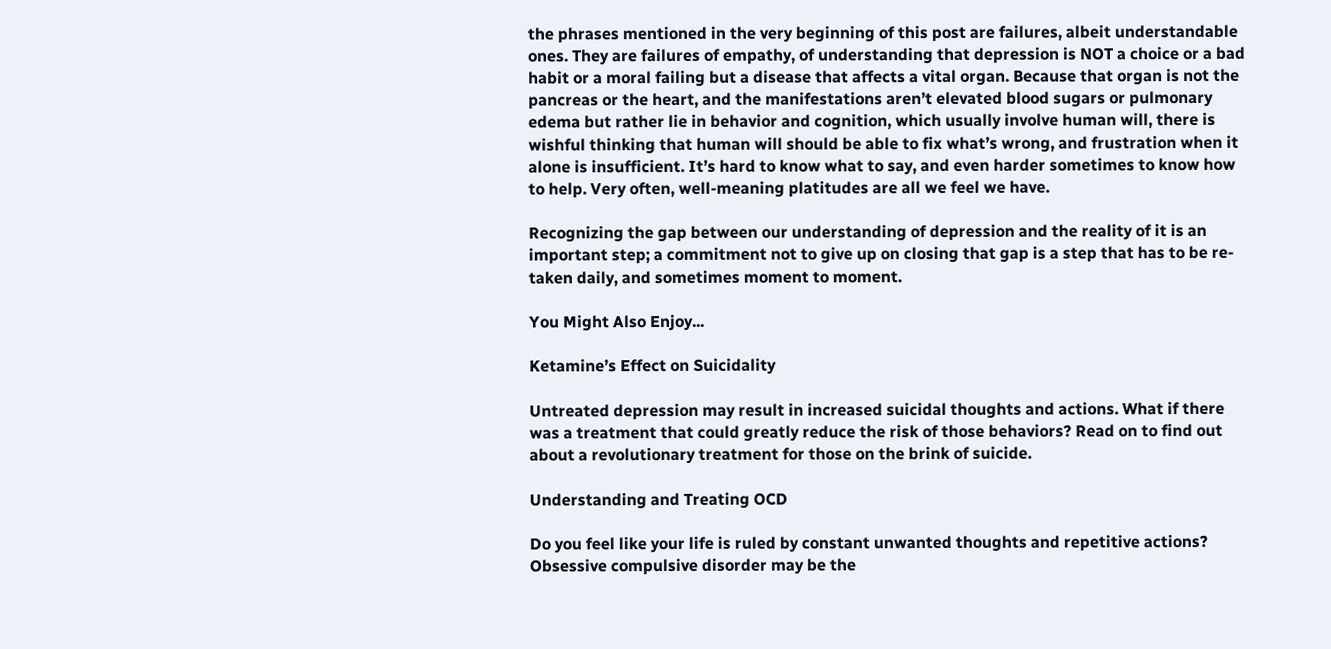the phrases mentioned in the very beginning of this post are failures, albeit understandable ones. They are failures of empathy, of understanding that depression is NOT a choice or a bad habit or a moral failing but a disease that affects a vital organ. Because that organ is not the pancreas or the heart, and the manifestations aren’t elevated blood sugars or pulmonary edema but rather lie in behavior and cognition, which usually involve human will, there is wishful thinking that human will should be able to fix what’s wrong, and frustration when it alone is insufficient. It’s hard to know what to say, and even harder sometimes to know how to help. Very often, well-meaning platitudes are all we feel we have.

Recognizing the gap between our understanding of depression and the reality of it is an important step; a commitment not to give up on closing that gap is a step that has to be re-taken daily, and sometimes moment to moment.

You Might Also Enjoy...

Ketamine’s Effect on Suicidality

Untreated depression may result in increased suicidal thoughts and actions. What if there was a treatment that could greatly reduce the risk of those behaviors? Read on to find out about a revolutionary treatment for those on the brink of suicide.

Understanding and Treating OCD

Do you feel like your life is ruled by constant unwanted thoughts and repetitive actions? Obsessive compulsive disorder may be the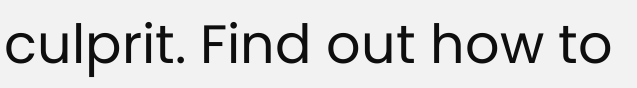culprit. Find out how to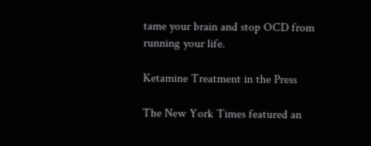tame your brain and stop OCD from running your life.

Ketamine Treatment in the Press

The New York Times featured an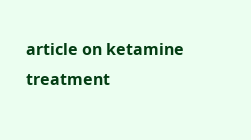article on ketamine treatment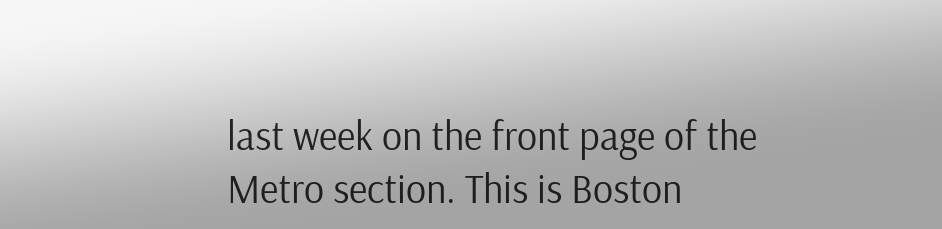last week on the front page of the Metro section. This is Boston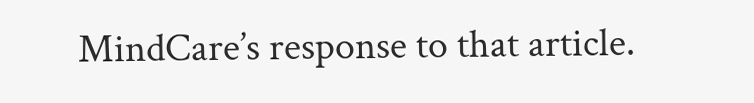MindCare’s response to that article.